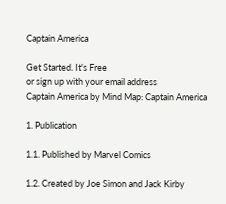Captain America

Get Started. It's Free
or sign up with your email address
Captain America by Mind Map: Captain America

1. Publication

1.1. Published by Marvel Comics

1.2. Created by Joe Simon and Jack Kirby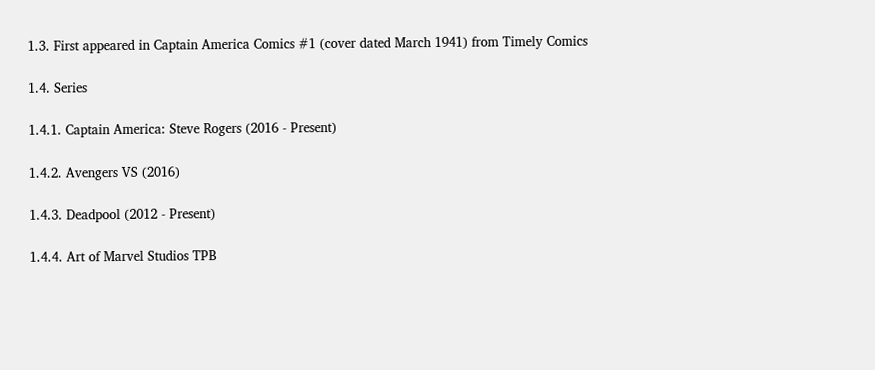1.3. First appeared in Captain America Comics #1 (cover dated March 1941) from Timely Comics

1.4. Series

1.4.1. Captain America: Steve Rogers (2016 - Present)

1.4.2. Avengers VS (2016)

1.4.3. Deadpool (2012 - Present)

1.4.4. Art of Marvel Studios TPB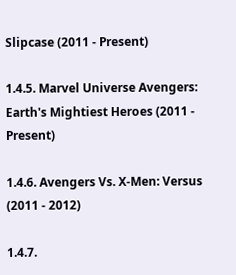Slipcase (2011 - Present)

1.4.5. Marvel Universe Avengers: Earth's Mightiest Heroes (2011 - Present)

1.4.6. Avengers Vs. X-Men: Versus (2011 - 2012)

1.4.7.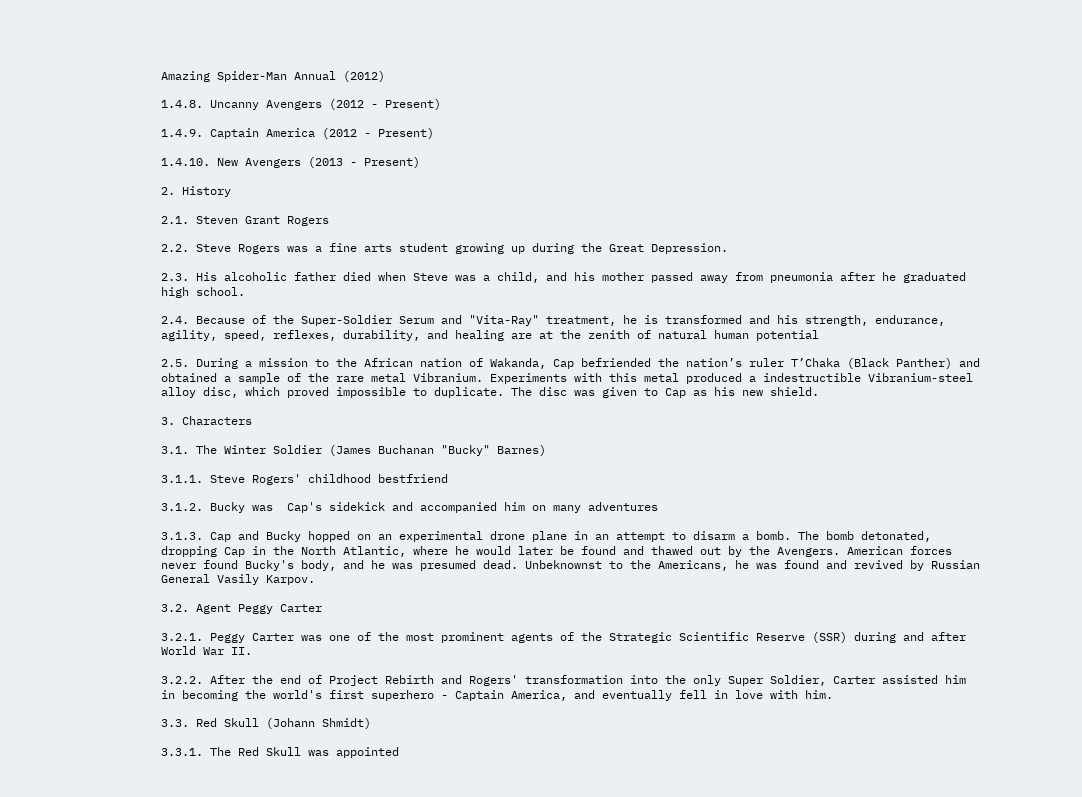Amazing Spider-Man Annual (2012)

1.4.8. Uncanny Avengers (2012 - Present)

1.4.9. Captain America (2012 - Present)

1.4.10. New Avengers (2013 - Present)

2. History

2.1. Steven Grant Rogers

2.2. Steve Rogers was a fine arts student growing up during the Great Depression.

2.3. His alcoholic father died when Steve was a child, and his mother passed away from pneumonia after he graduated high school.

2.4. Because of the Super-Soldier Serum and "Vita-Ray" treatment, he is transformed and his strength, endurance, agility, speed, reflexes, durability, and healing are at the zenith of natural human potential

2.5. During a mission to the African nation of Wakanda, Cap befriended the nation’s ruler T’Chaka (Black Panther) and obtained a sample of the rare metal Vibranium. Experiments with this metal produced a indestructible Vibranium-steel alloy disc, which proved impossible to duplicate. The disc was given to Cap as his new shield.

3. Characters

3.1. The Winter Soldier (James Buchanan "Bucky" Barnes)

3.1.1. Steve Rogers' childhood bestfriend

3.1.2. Bucky was  Cap's sidekick and accompanied him on many adventures

3.1.3. Cap and Bucky hopped on an experimental drone plane in an attempt to disarm a bomb. The bomb detonated, dropping Cap in the North Atlantic, where he would later be found and thawed out by the Avengers. American forces never found Bucky's body, and he was presumed dead. Unbeknownst to the Americans, he was found and revived by Russian General Vasily Karpov.

3.2. Agent Peggy Carter

3.2.1. Peggy Carter was one of the most prominent agents of the Strategic Scientific Reserve (SSR) during and after World War II.

3.2.2. After the end of Project Rebirth and Rogers' transformation into the only Super Soldier, Carter assisted him in becoming the world's first superhero - Captain America, and eventually fell in love with him.

3.3. Red Skull (Johann Shmidt)

3.3.1. The Red Skull was appointed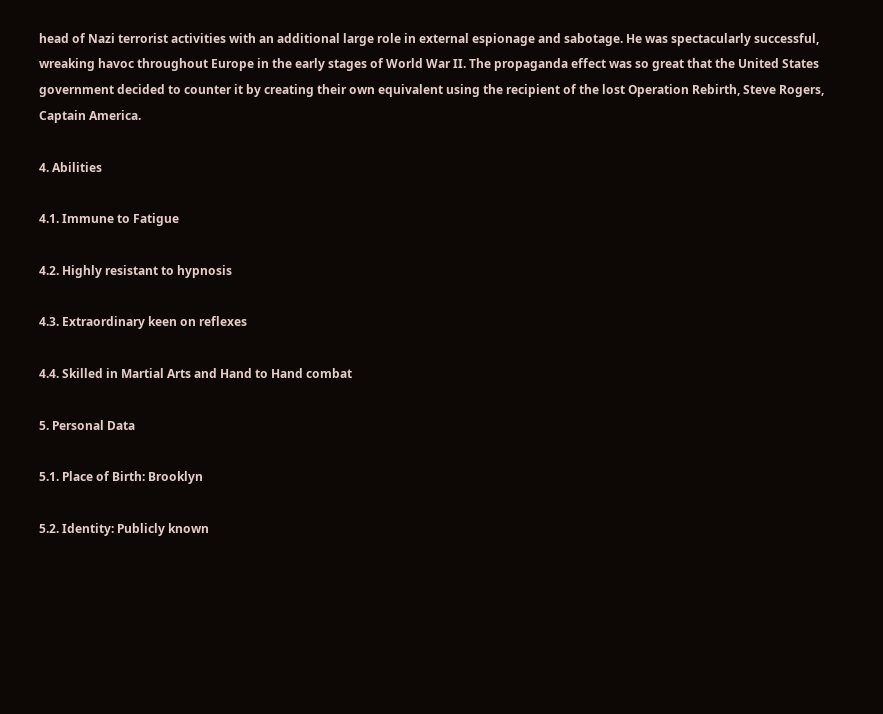head of Nazi terrorist activities with an additional large role in external espionage and sabotage. He was spectacularly successful, wreaking havoc throughout Europe in the early stages of World War II. The propaganda effect was so great that the United States government decided to counter it by creating their own equivalent using the recipient of the lost Operation Rebirth, Steve Rogers, Captain America.

4. Abilities

4.1. Immune to Fatigue

4.2. Highly resistant to hypnosis

4.3. Extraordinary keen on reflexes

4.4. Skilled in Martial Arts and Hand to Hand combat

5. Personal Data

5.1. Place of Birth: Brooklyn

5.2. Identity: Publicly known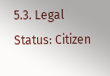5.3. Legal Status: Citizen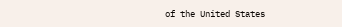of the United States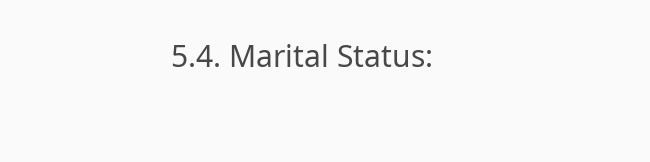5.4. Marital Status: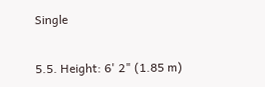Single

5.5. Height: 6' 2" (1.85 m)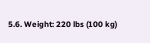5.6. Weight: 220 lbs (100 kg)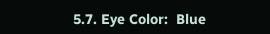5.7. Eye Color:  Blue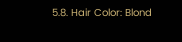5.8. Hair Color: Blond